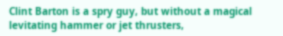Clint Barton is a spry guy, but without a magical levitating hammer or jet thrusters,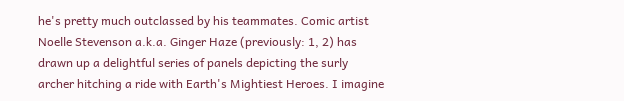he's pretty much outclassed by his teammates. Comic artist Noelle Stevenson a.k.a. Ginger Haze (previously: 1, 2) has drawn up a delightful series of panels depicting the surly archer hitching a ride with Earth's Mightiest Heroes. I imagine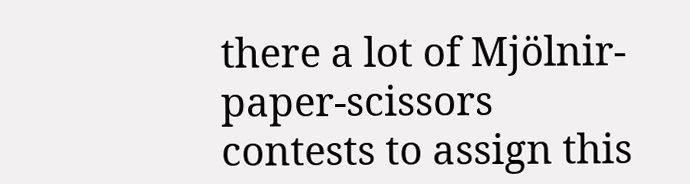there a lot of Mjölnir-paper-scissors contests to assign this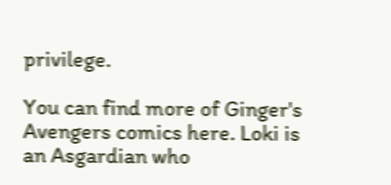privilege.

You can find more of Ginger's Avengers comics here. Loki is an Asgardian who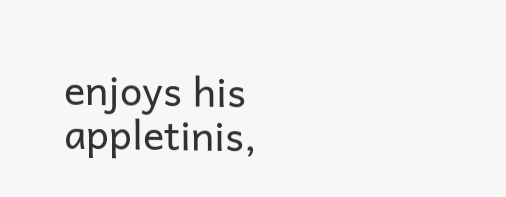enjoys his appletinis,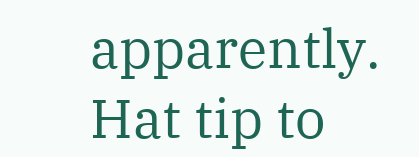apparently. Hat tip to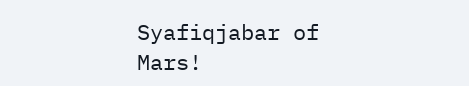Syafiqjabar of Mars!